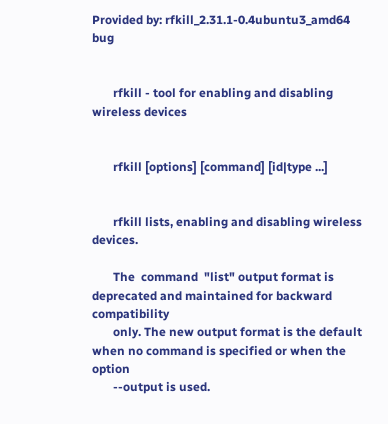Provided by: rfkill_2.31.1-0.4ubuntu3_amd64 bug


       rfkill - tool for enabling and disabling wireless devices


       rfkill [options] [command] [id|type ...]


       rfkill lists, enabling and disabling wireless devices.

       The  command  "list" output format is deprecated and maintained for backward compatibility
       only. The new output format is the default when no command is specified or when the option
       --output is used.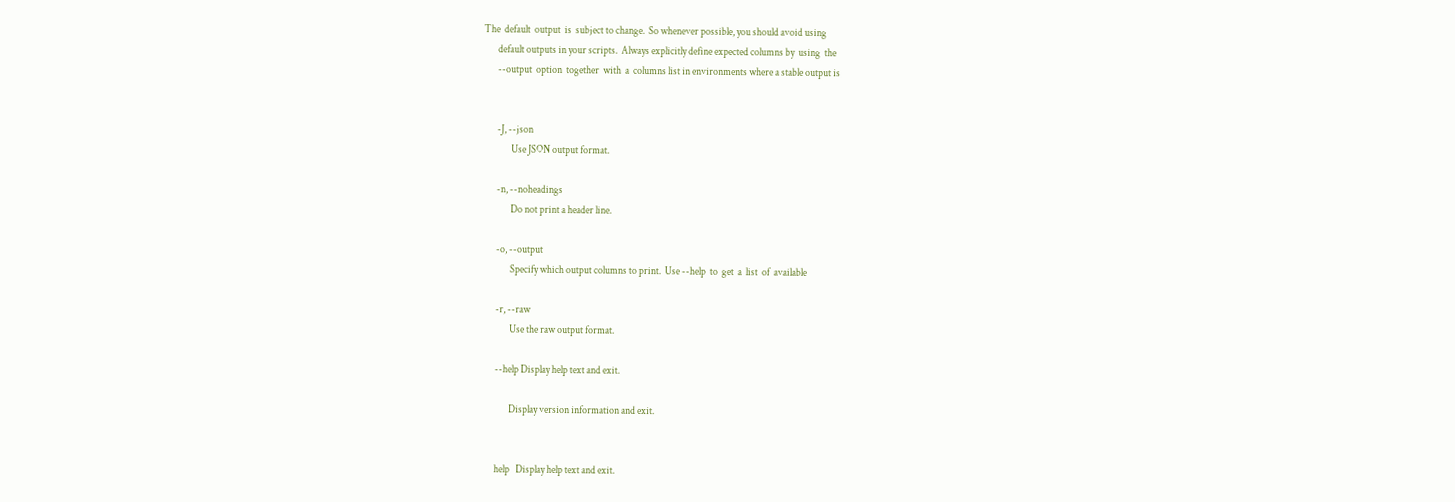The  default  output  is  subject to change.  So whenever possible, you should avoid using
       default outputs in your scripts.  Always explicitly define expected columns by  using  the
       --output  option  together  with  a  columns list in environments where a stable output is


       -J, --json
              Use JSON output format.

       -n, --noheadings
              Do not print a header line.

       -o, --output
              Specify which output columns to print.  Use --help  to  get  a  list  of  available

       -r, --raw
              Use the raw output format.

       --help Display help text and exit.

              Display version information and exit.


       help   Display help text and exit.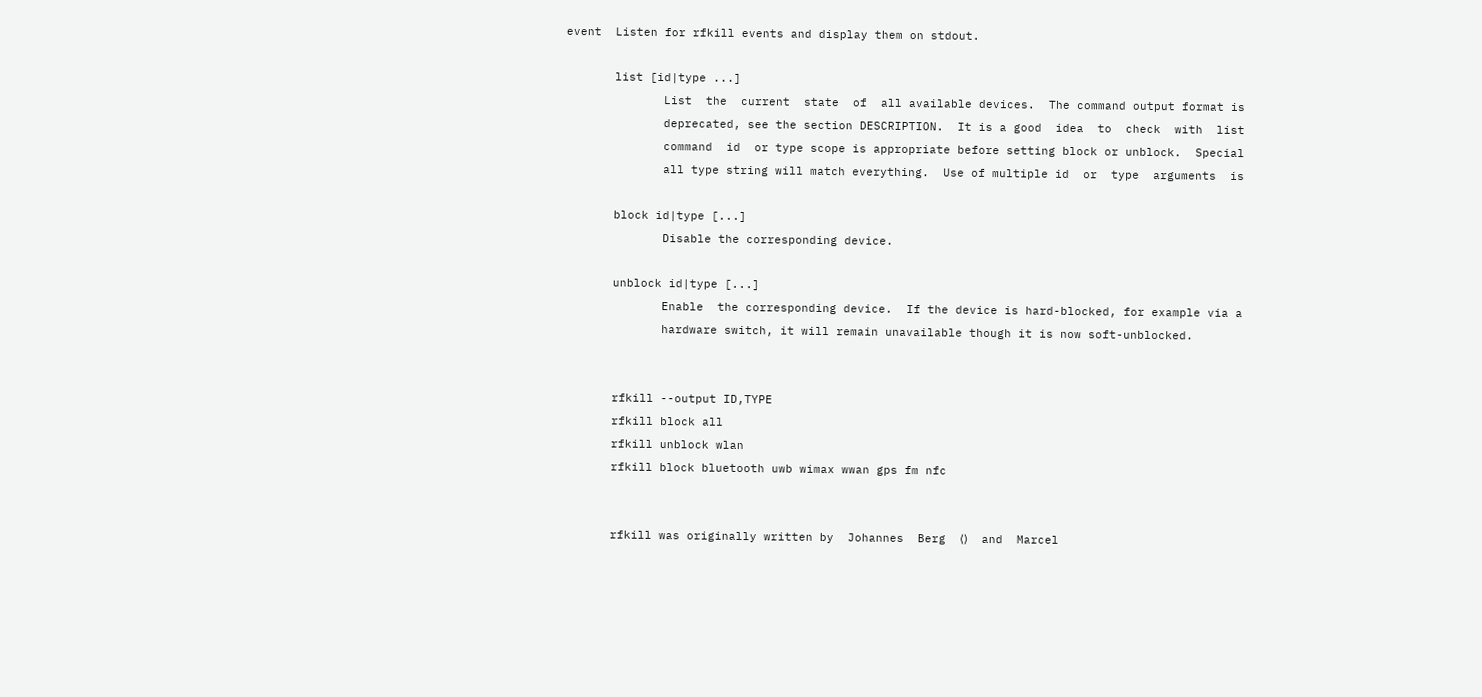event  Listen for rfkill events and display them on stdout.

       list [id|type ...]
              List  the  current  state  of  all available devices.  The command output format is
              deprecated, see the section DESCRIPTION.  It is a good  idea  to  check  with  list
              command  id  or type scope is appropriate before setting block or unblock.  Special
              all type string will match everything.  Use of multiple id  or  type  arguments  is

       block id|type [...]
              Disable the corresponding device.

       unblock id|type [...]
              Enable  the corresponding device.  If the device is hard-blocked, for example via a
              hardware switch, it will remain unavailable though it is now soft-unblocked.


       rfkill --output ID,TYPE
       rfkill block all
       rfkill unblock wlan
       rfkill block bluetooth uwb wimax wwan gps fm nfc


       rfkill was originally written by  Johannes  Berg  ⟨⟩  and  Marcel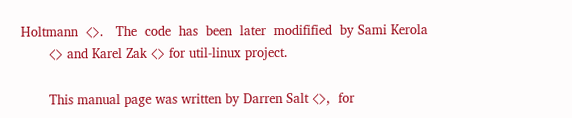Holtmann  ⟨⟩.   The  code  has  been  later  modifified  by Sami Kerola
       ⟨⟩ and Karel Zak ⟨⟩ for util-linux project.

       This manual page was written by Darren Salt ⟨⟩,  for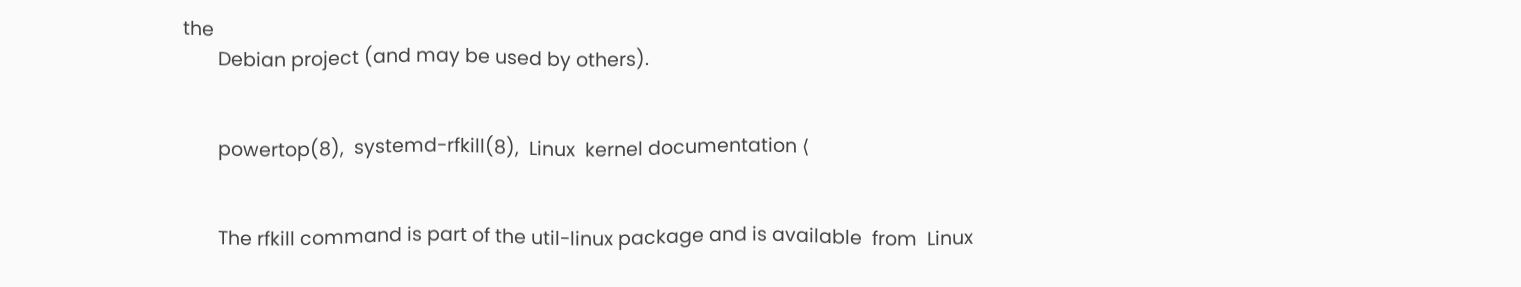the
       Debian project (and may be used by others).


       powertop(8),  systemd-rfkill(8),  Linux  kernel documentation ⟨


       The rfkill command is part of the util-linux package and is available  from  Linux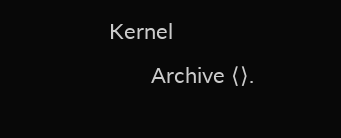Kernel
       Archive ⟨⟩.